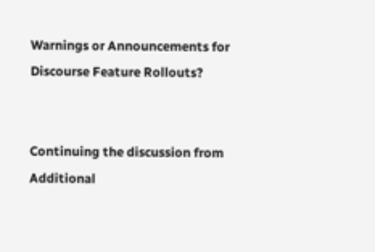Warnings or Announcements for Discourse Feature Rollouts?


Continuing the discussion from Additional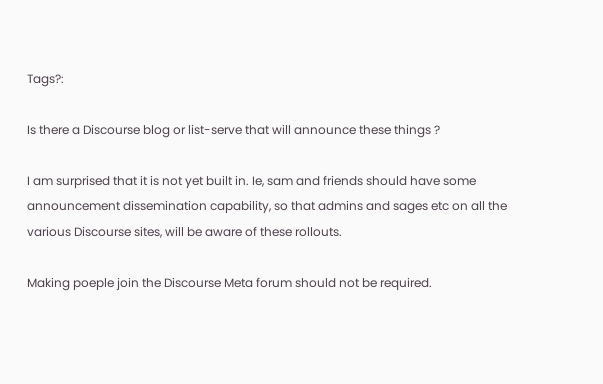Tags?:

Is there a Discourse blog or list-serve that will announce these things ?

I am surprised that it is not yet built in. Ie, sam and friends should have some announcement dissemination capability, so that admins and sages etc on all the various Discourse sites, will be aware of these rollouts.

Making poeple join the Discourse Meta forum should not be required.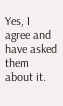Yes, I agree and have asked them about it.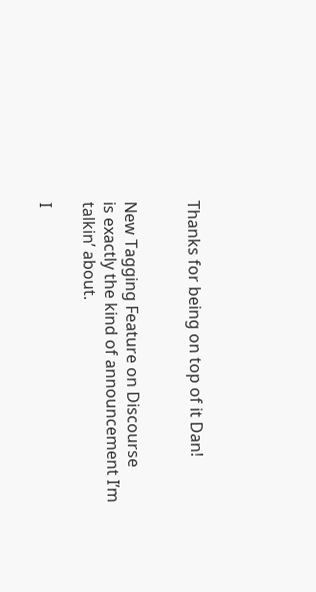Thanks for being on top of it Dan!


New Tagging Feature on Discourse
is exactly the kind of announcement I’m talkin’ about.

I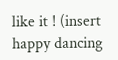like it ! (insert happy dancing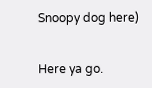Snoopy dog here)


Here ya go.